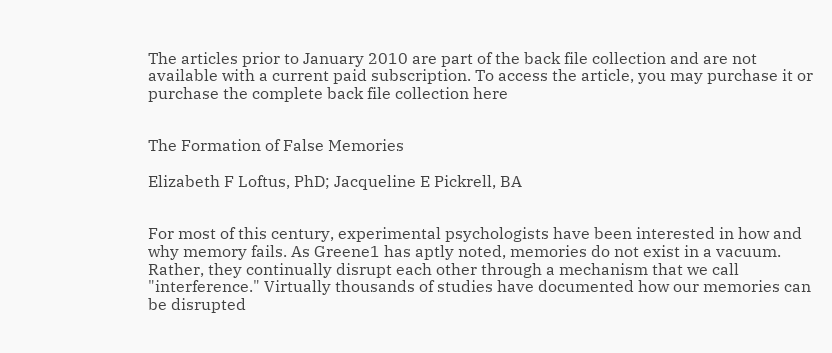The articles prior to January 2010 are part of the back file collection and are not available with a current paid subscription. To access the article, you may purchase it or purchase the complete back file collection here


The Formation of False Memories

Elizabeth F Loftus, PhD; Jacqueline E Pickrell, BA


For most of this century, experimental psychologists have been interested in how and why memory fails. As Greene1 has aptly noted, memories do not exist in a vacuum. Rather, they continually disrupt each other through a mechanism that we call "interference." Virtually thousands of studies have documented how our memories can be disrupted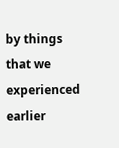by things that we experienced earlier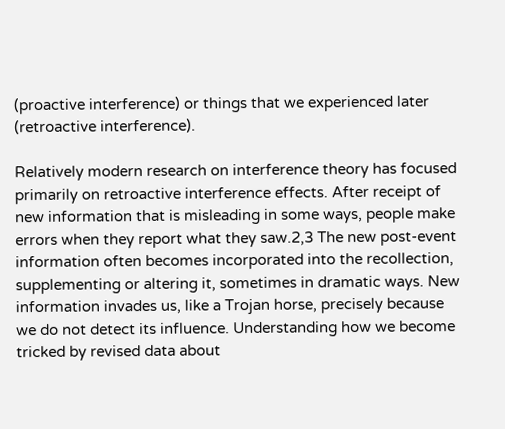(proactive interference) or things that we experienced later (retroactive interference).

Relatively modern research on interference theory has focused primarily on retroactive interference effects. After receipt of new information that is misleading in some ways, people make errors when they report what they saw.2,3 The new post-event information often becomes incorporated into the recollection, supplementing or altering it, sometimes in dramatic ways. New information invades us, like a Trojan horse, precisely because we do not detect its influence. Understanding how we become tricked by revised data about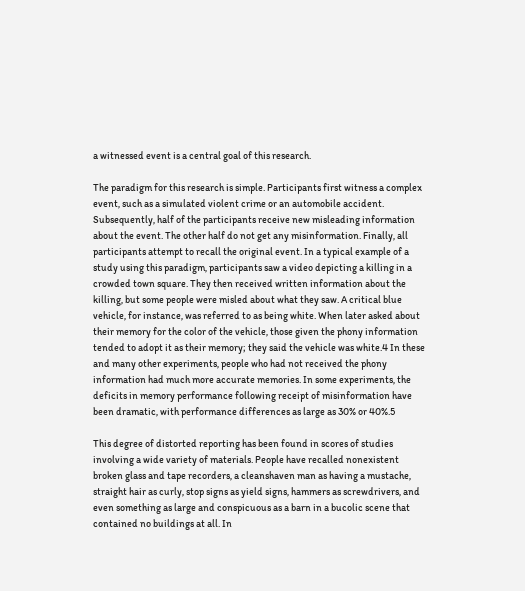a witnessed event is a central goal of this research.

The paradigm for this research is simple. Participants first witness a complex event, such as a simulated violent crime or an automobile accident. Subsequently, half of the participants receive new misleading information about the event. The other half do not get any misinformation. Finally, all participants attempt to recall the original event. In a typical example of a study using this paradigm, participants saw a video depicting a killing in a crowded town square. They then received written information about the killing, but some people were misled about what they saw. A critical blue vehicle, for instance, was referred to as being white. When later asked about their memory for the color of the vehicle, those given the phony information tended to adopt it as their memory; they said the vehicle was white.4 In these and many other experiments, people who had not received the phony information had much more accurate memories. In some experiments, the deficits in memory performance following receipt of misinformation have been dramatic, with performance differences as large as 30% or 40%.5

This degree of distorted reporting has been found in scores of studies involving a wide variety of materials. People have recalled nonexistent broken glass and tape recorders, a cleanshaven man as having a mustache, straight hair as curly, stop signs as yield signs, hammers as screwdrivers, and even something as large and conspicuous as a barn in a bucolic scene that contained no buildings at all. In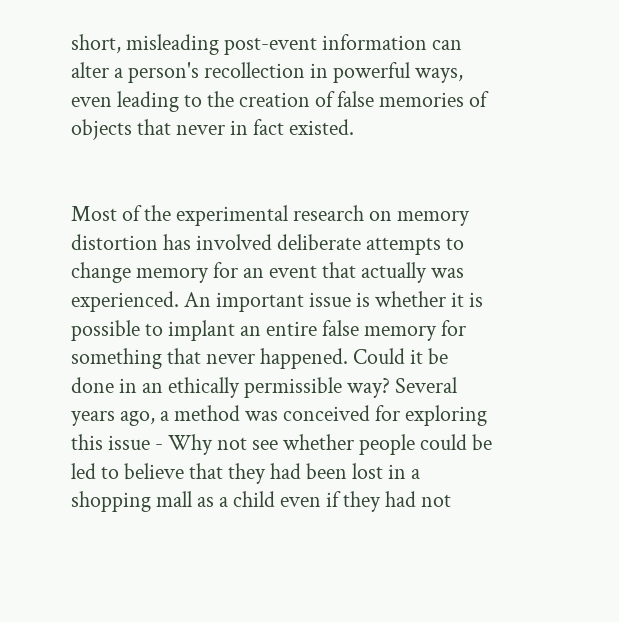short, misleading post-event information can alter a person's recollection in powerful ways, even leading to the creation of false memories of objects that never in fact existed.


Most of the experimental research on memory distortion has involved deliberate attempts to change memory for an event that actually was experienced. An important issue is whether it is possible to implant an entire false memory for something that never happened. Could it be done in an ethically permissible way? Several years ago, a method was conceived for exploring this issue - Why not see whether people could be led to believe that they had been lost in a shopping mall as a child even if they had not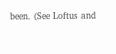been. (See Loftus and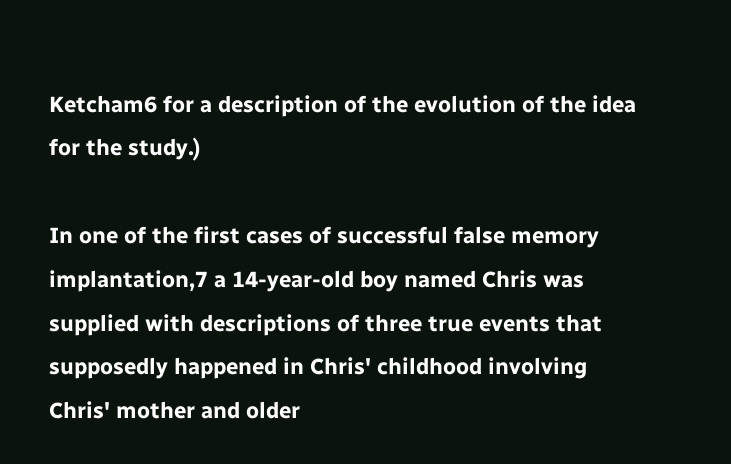Ketcham6 for a description of the evolution of the idea for the study.)

In one of the first cases of successful false memory implantation,7 a 14-year-old boy named Chris was supplied with descriptions of three true events that supposedly happened in Chris' childhood involving Chris' mother and older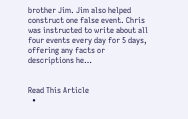brother Jim. Jim also helped construct one false event. Chris was instructed to write about all four events every day for 5 days, offering any facts or descriptions he…


Read This Article
  •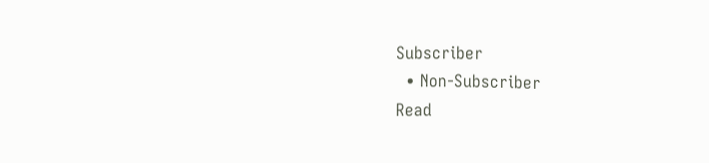Subscriber
  • Non-Subscriber
Read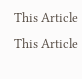This Article
This Article